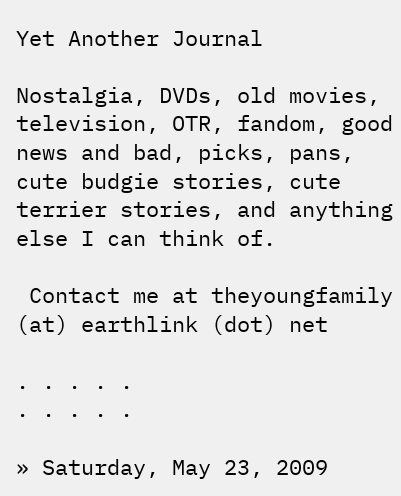Yet Another Journal

Nostalgia, DVDs, old movies, television, OTR, fandom, good news and bad, picks, pans,
cute budgie stories, cute terrier stories, and anything else I can think of.

 Contact me at theyoungfamily (at) earthlink (dot) net

. . . . .
. . . . .

» Saturday, May 23, 2009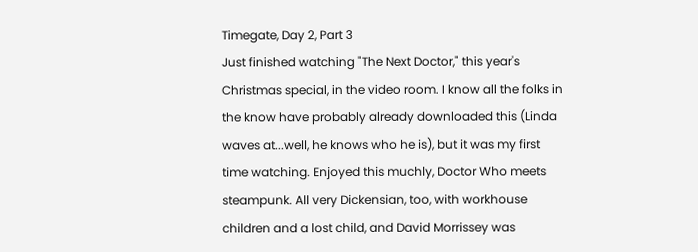Timegate, Day 2, Part 3
Just finished watching "The Next Doctor," this year's Christmas special, in the video room. I know all the folks in the know have probably already downloaded this (Linda waves at...well, he knows who he is), but it was my first time watching. Enjoyed this muchly, Doctor Who meets steampunk. All very Dickensian, too, with workhouse children and a lost child, and David Morrissey was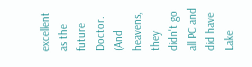excellent as the future Doctor. (And heavens, they didn't go all PC and did have Lake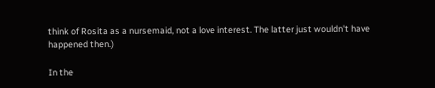think of Rosita as a nursemaid, not a love interest. The latter just wouldn't have happened then.)

In the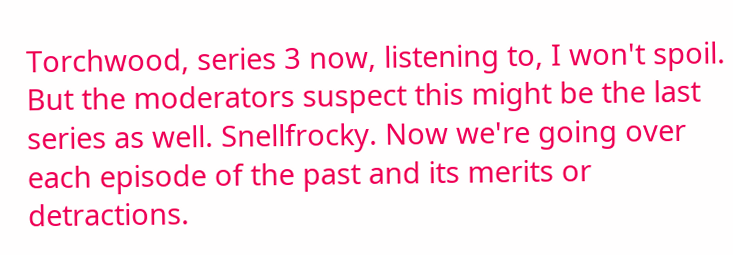Torchwood, series 3 now, listening to, I won't spoil. But the moderators suspect this might be the last series as well. Snellfrocky. Now we're going over each episode of the past and its merits or detractions.